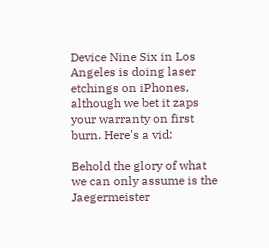Device Nine Six in Los Angeles is doing laser etchings on iPhones, although we bet it zaps your warranty on first burn. Here's a vid:

Behold the glory of what we can only assume is the Jaegermeister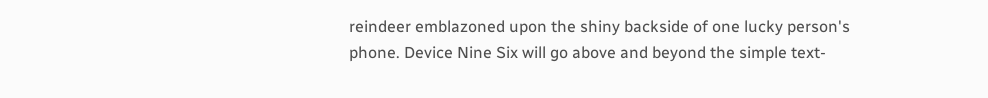reindeer emblazoned upon the shiny backside of one lucky person's phone. Device Nine Six will go above and beyond the simple text-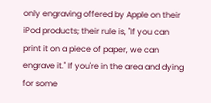only engraving offered by Apple on their iPod products; their rule is, "If you can print it on a piece of paper, we can engrave it." If you're in the area and dying for some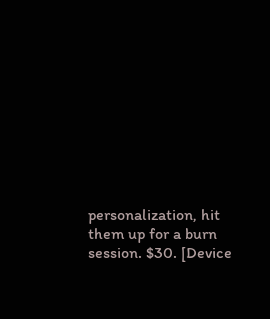personalization, hit them up for a burn session. $30. [Device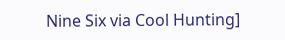Nine Six via Cool Hunting]